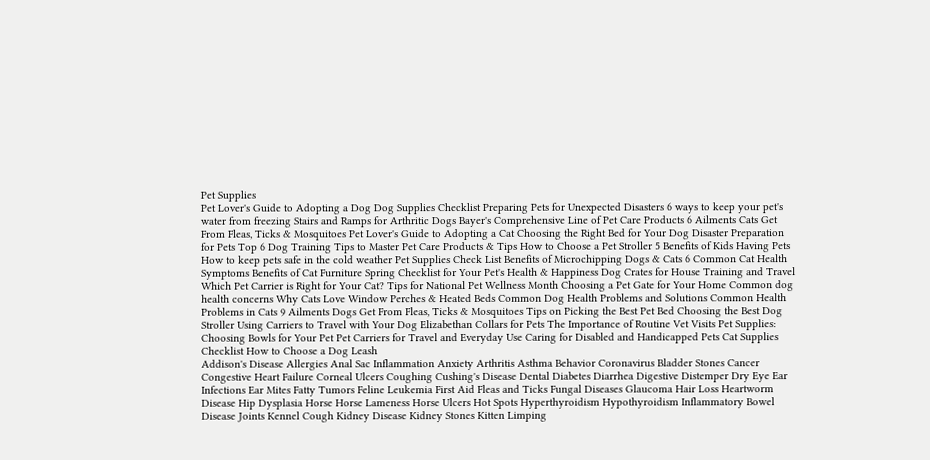Pet Supplies
Pet Lover's Guide to Adopting a Dog Dog Supplies Checklist Preparing Pets for Unexpected Disasters 6 ways to keep your pet's water from freezing Stairs and Ramps for Arthritic Dogs Bayer's Comprehensive Line of Pet Care Products 6 Ailments Cats Get From Fleas, Ticks & Mosquitoes Pet Lover's Guide to Adopting a Cat Choosing the Right Bed for Your Dog Disaster Preparation for Pets Top 6 Dog Training Tips to Master Pet Care Products & Tips How to Choose a Pet Stroller 5 Benefits of Kids Having Pets How to keep pets safe in the cold weather Pet Supplies Check List Benefits of Microchipping Dogs & Cats 6 Common Cat Health Symptoms Benefits of Cat Furniture Spring Checklist for Your Pet's Health & Happiness Dog Crates for House Training and Travel Which Pet Carrier is Right for Your Cat? Tips for National Pet Wellness Month Choosing a Pet Gate for Your Home Common dog health concerns Why Cats Love Window Perches & Heated Beds Common Dog Health Problems and Solutions Common Health Problems in Cats 9 Ailments Dogs Get From Fleas, Ticks & Mosquitoes Tips on Picking the Best Pet Bed Choosing the Best Dog Stroller Using Carriers to Travel with Your Dog Elizabethan Collars for Pets The Importance of Routine Vet Visits Pet Supplies: Choosing Bowls for Your Pet Pet Carriers for Travel and Everyday Use Caring for Disabled and Handicapped Pets Cat Supplies Checklist How to Choose a Dog Leash
Addison's Disease Allergies Anal Sac Inflammation Anxiety Arthritis Asthma Behavior Coronavirus Bladder Stones Cancer Congestive Heart Failure Corneal Ulcers Coughing Cushing's Disease Dental Diabetes Diarrhea Digestive Distemper Dry Eye Ear Infections Ear Mites Fatty Tumors Feline Leukemia First Aid Fleas and Ticks Fungal Diseases Glaucoma Hair Loss Heartworm Disease Hip Dysplasia Horse Horse Lameness Horse Ulcers Hot Spots Hyperthyroidism Hypothyroidism Inflammatory Bowel Disease Joints Kennel Cough Kidney Disease Kidney Stones Kitten Limping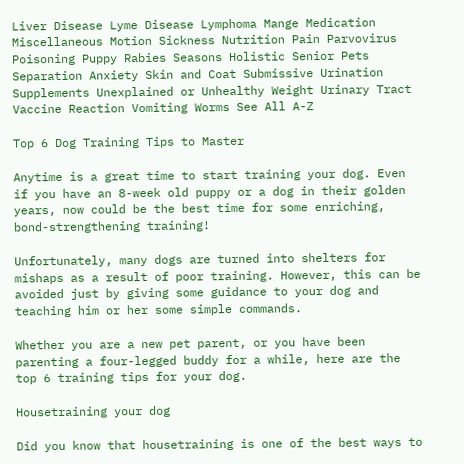Liver Disease Lyme Disease Lymphoma Mange Medication Miscellaneous Motion Sickness Nutrition Pain Parvovirus Poisoning Puppy Rabies Seasons Holistic Senior Pets Separation Anxiety Skin and Coat Submissive Urination Supplements Unexplained or Unhealthy Weight Urinary Tract Vaccine Reaction Vomiting Worms See All A-Z

Top 6 Dog Training Tips to Master

Anytime is a great time to start training your dog. Even if you have an 8-week old puppy or a dog in their golden years, now could be the best time for some enriching, bond-strengthening training!

Unfortunately, many dogs are turned into shelters for mishaps as a result of poor training. However, this can be avoided just by giving some guidance to your dog and teaching him or her some simple commands.

Whether you are a new pet parent, or you have been parenting a four-legged buddy for a while, here are the top 6 training tips for your dog.

Housetraining your dog

Did you know that housetraining is one of the best ways to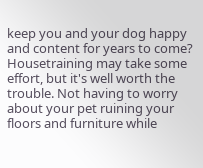keep you and your dog happy and content for years to come? Housetraining may take some effort, but it's well worth the trouble. Not having to worry about your pet ruining your floors and furniture while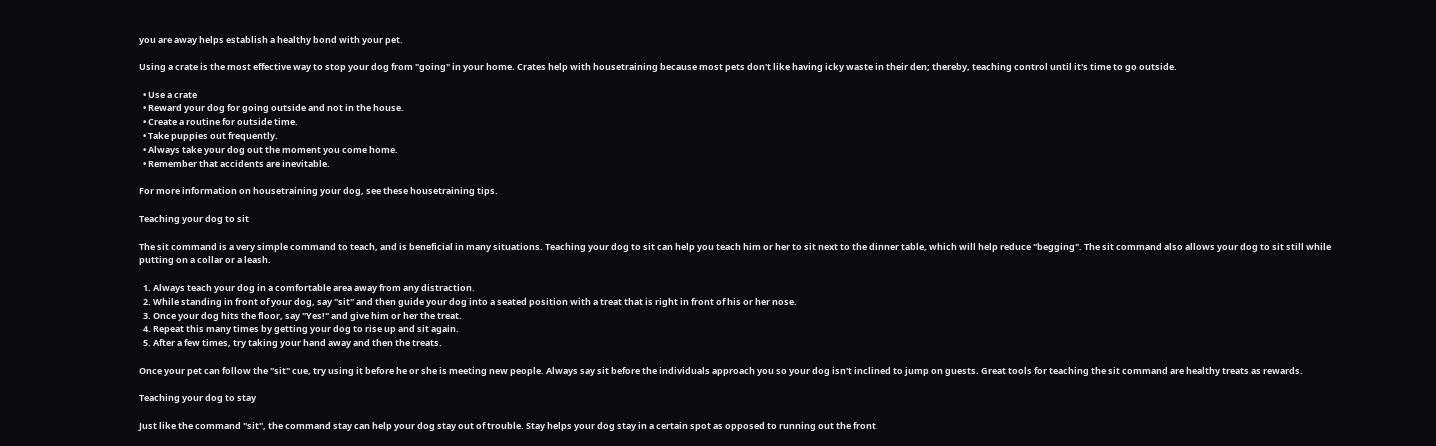you are away helps establish a healthy bond with your pet.

Using a crate is the most effective way to stop your dog from "going" in your home. Crates help with housetraining because most pets don't like having icky waste in their den; thereby, teaching control until it's time to go outside.

  • Use a crate
  • Reward your dog for going outside and not in the house.
  • Create a routine for outside time.
  • Take puppies out frequently.
  • Always take your dog out the moment you come home.
  • Remember that accidents are inevitable.

For more information on housetraining your dog, see these housetraining tips.

Teaching your dog to sit

The sit command is a very simple command to teach, and is beneficial in many situations. Teaching your dog to sit can help you teach him or her to sit next to the dinner table, which will help reduce "begging". The sit command also allows your dog to sit still while putting on a collar or a leash.

  1. Always teach your dog in a comfortable area away from any distraction.
  2. While standing in front of your dog, say "sit" and then guide your dog into a seated position with a treat that is right in front of his or her nose.
  3. Once your dog hits the floor, say "Yes!" and give him or her the treat.
  4. Repeat this many times by getting your dog to rise up and sit again.
  5. After a few times, try taking your hand away and then the treats.

Once your pet can follow the "sit" cue, try using it before he or she is meeting new people. Always say sit before the individuals approach you so your dog isn't inclined to jump on guests. Great tools for teaching the sit command are healthy treats as rewards.

Teaching your dog to stay

Just like the command "sit", the command stay can help your dog stay out of trouble. Stay helps your dog stay in a certain spot as opposed to running out the front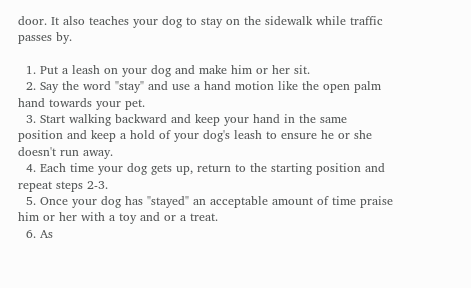door. It also teaches your dog to stay on the sidewalk while traffic passes by.

  1. Put a leash on your dog and make him or her sit.
  2. Say the word "stay" and use a hand motion like the open palm hand towards your pet.
  3. Start walking backward and keep your hand in the same position and keep a hold of your dog's leash to ensure he or she doesn't run away.
  4. Each time your dog gets up, return to the starting position and repeat steps 2-3.
  5. Once your dog has "stayed" an acceptable amount of time praise him or her with a toy and or a treat.
  6. As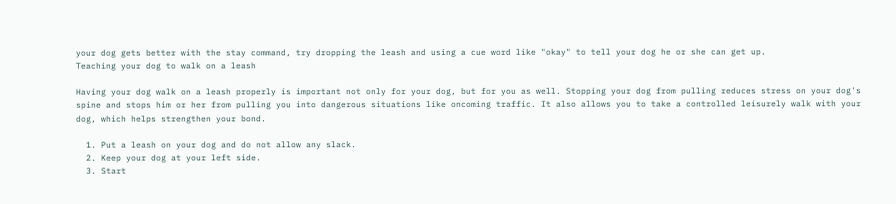your dog gets better with the stay command, try dropping the leash and using a cue word like "okay" to tell your dog he or she can get up.
Teaching your dog to walk on a leash

Having your dog walk on a leash properly is important not only for your dog, but for you as well. Stopping your dog from pulling reduces stress on your dog's spine and stops him or her from pulling you into dangerous situations like oncoming traffic. It also allows you to take a controlled leisurely walk with your dog, which helps strengthen your bond.

  1. Put a leash on your dog and do not allow any slack.
  2. Keep your dog at your left side.
  3. Start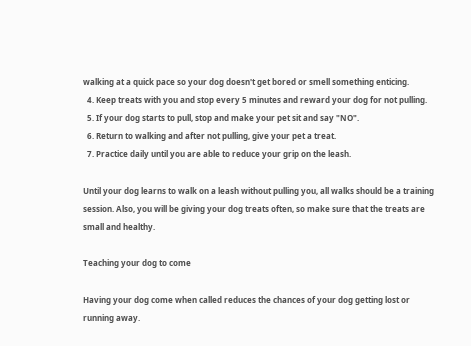walking at a quick pace so your dog doesn't get bored or smell something enticing.
  4. Keep treats with you and stop every 5 minutes and reward your dog for not pulling.
  5. If your dog starts to pull, stop and make your pet sit and say "NO".
  6. Return to walking and after not pulling, give your pet a treat.
  7. Practice daily until you are able to reduce your grip on the leash.

Until your dog learns to walk on a leash without pulling you, all walks should be a training session. Also, you will be giving your dog treats often, so make sure that the treats are small and healthy.

Teaching your dog to come

Having your dog come when called reduces the chances of your dog getting lost or running away.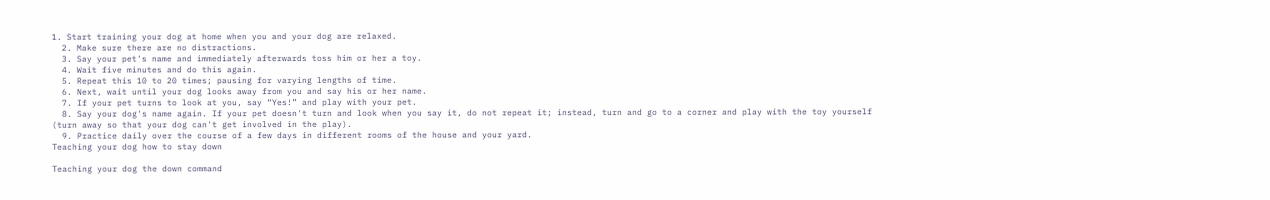1. Start training your dog at home when you and your dog are relaxed.
  2. Make sure there are no distractions.
  3. Say your pet's name and immediately afterwards toss him or her a toy.
  4. Wait five minutes and do this again.
  5. Repeat this 10 to 20 times; pausing for varying lengths of time.
  6. Next, wait until your dog looks away from you and say his or her name.
  7. If your pet turns to look at you, say “Yes!” and play with your pet.
  8. Say your dog's name again. If your pet doesn't turn and look when you say it, do not repeat it; instead, turn and go to a corner and play with the toy yourself (turn away so that your dog can't get involved in the play).
  9. Practice daily over the course of a few days in different rooms of the house and your yard.
Teaching your dog how to stay down

Teaching your dog the down command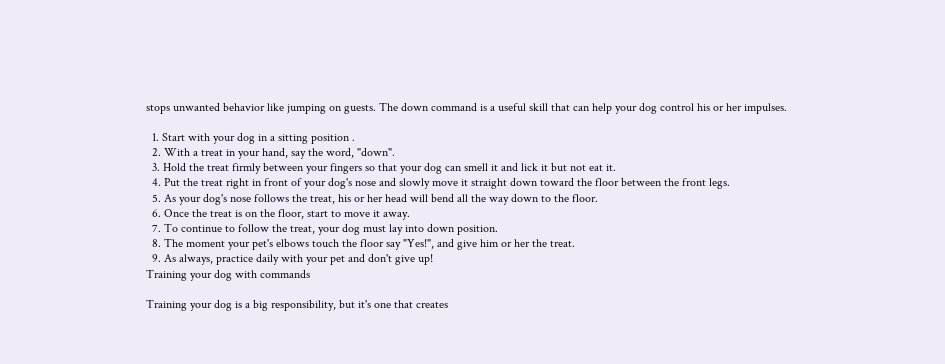stops unwanted behavior like jumping on guests. The down command is a useful skill that can help your dog control his or her impulses.

  1. Start with your dog in a sitting position .
  2. With a treat in your hand, say the word, "down".
  3. Hold the treat firmly between your fingers so that your dog can smell it and lick it but not eat it.
  4. Put the treat right in front of your dog's nose and slowly move it straight down toward the floor between the front legs.
  5. As your dog's nose follows the treat, his or her head will bend all the way down to the floor.
  6. Once the treat is on the floor, start to move it away.
  7. To continue to follow the treat, your dog must lay into down position.
  8. The moment your pet's elbows touch the floor say "Yes!", and give him or her the treat.
  9. As always, practice daily with your pet and don't give up!
Training your dog with commands

Training your dog is a big responsibility, but it's one that creates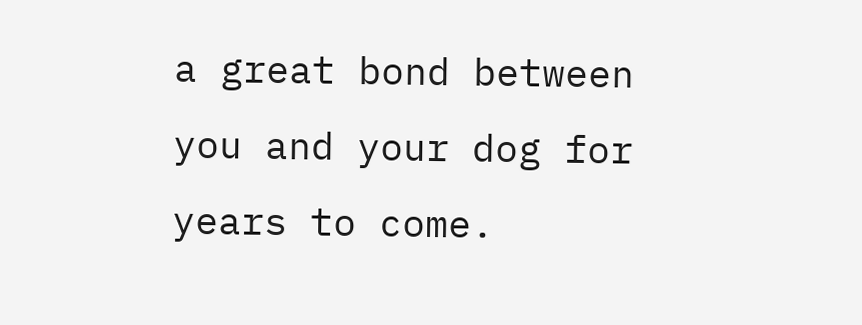a great bond between you and your dog for years to come.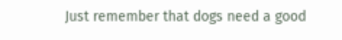Just remember that dogs need a good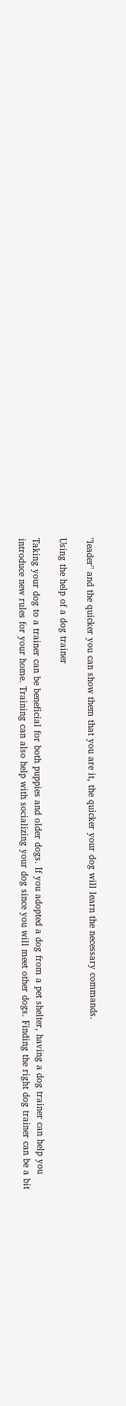"leader" and the quicker you can show them that you are it, the quicker your dog will learn the necessary commands.

Using the help of a dog trainer

Taking your dog to a trainer can be beneficial for both puppies and older dogs. If you adopted a dog from a pet shelter, having a dog trainer can help you introduce new rules for your home. Training can also help with socializing your dog since you will meet other dogs. Finding the right dog trainer can be a bit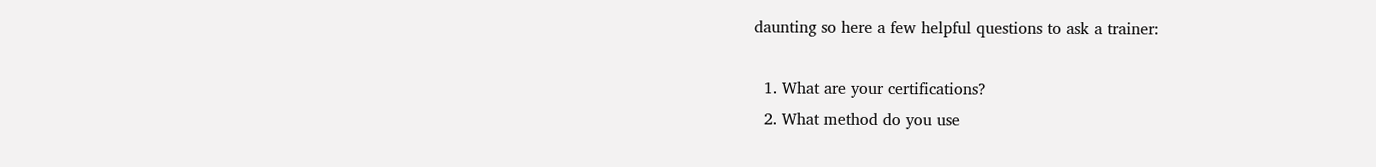daunting so here a few helpful questions to ask a trainer:

  1. What are your certifications?
  2. What method do you use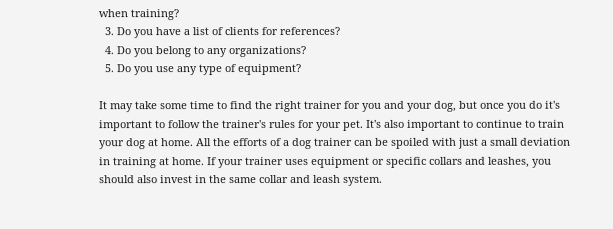when training?
  3. Do you have a list of clients for references?
  4. Do you belong to any organizations?
  5. Do you use any type of equipment?

It may take some time to find the right trainer for you and your dog, but once you do it's important to follow the trainer's rules for your pet. It's also important to continue to train your dog at home. All the efforts of a dog trainer can be spoiled with just a small deviation in training at home. If your trainer uses equipment or specific collars and leashes, you should also invest in the same collar and leash system.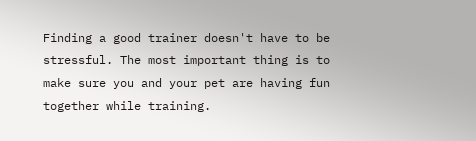Finding a good trainer doesn't have to be stressful. The most important thing is to make sure you and your pet are having fun together while training.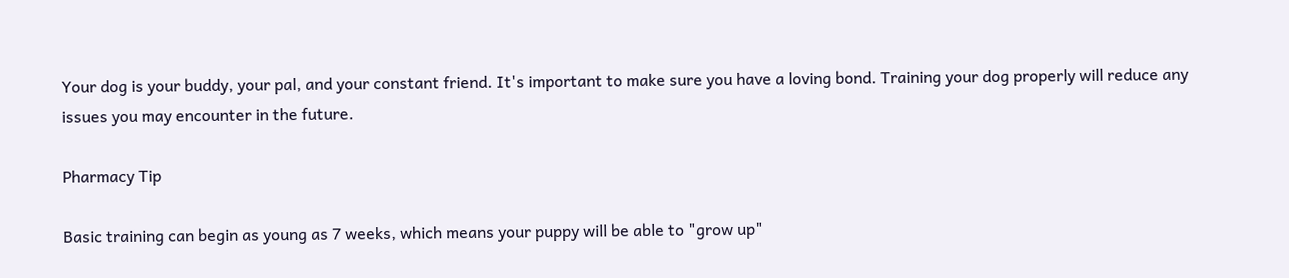Your dog is your buddy, your pal, and your constant friend. It's important to make sure you have a loving bond. Training your dog properly will reduce any issues you may encounter in the future.

Pharmacy Tip

Basic training can begin as young as 7 weeks, which means your puppy will be able to "grow up"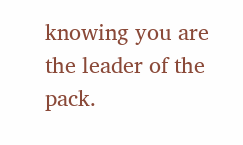knowing you are the leader of the pack.